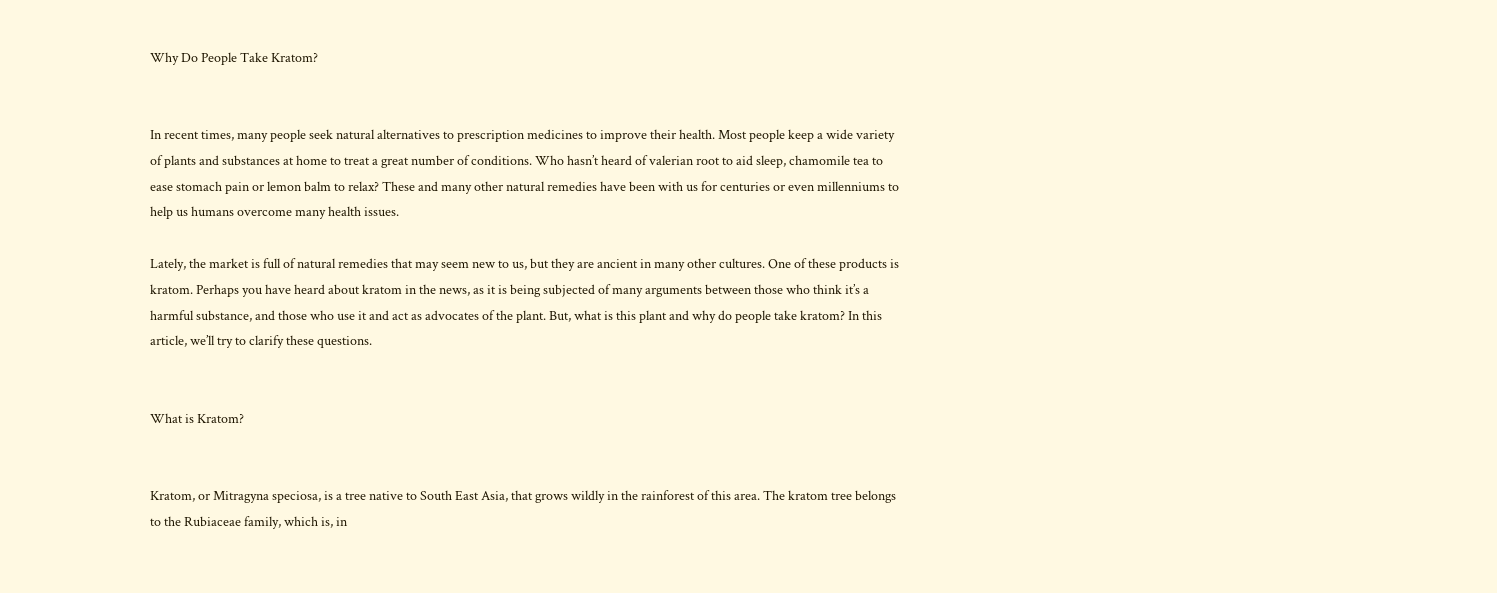Why Do People Take Kratom?


In recent times, many people seek natural alternatives to prescription medicines to improve their health. Most people keep a wide variety of plants and substances at home to treat a great number of conditions. Who hasn’t heard of valerian root to aid sleep, chamomile tea to ease stomach pain or lemon balm to relax? These and many other natural remedies have been with us for centuries or even millenniums to help us humans overcome many health issues.

Lately, the market is full of natural remedies that may seem new to us, but they are ancient in many other cultures. One of these products is kratom. Perhaps you have heard about kratom in the news, as it is being subjected of many arguments between those who think it’s a harmful substance, and those who use it and act as advocates of the plant. But, what is this plant and why do people take kratom? In this article, we’ll try to clarify these questions.


What is Kratom?


Kratom, or Mitragyna speciosa, is a tree native to South East Asia, that grows wildly in the rainforest of this area. The kratom tree belongs to the Rubiaceae family, which is, in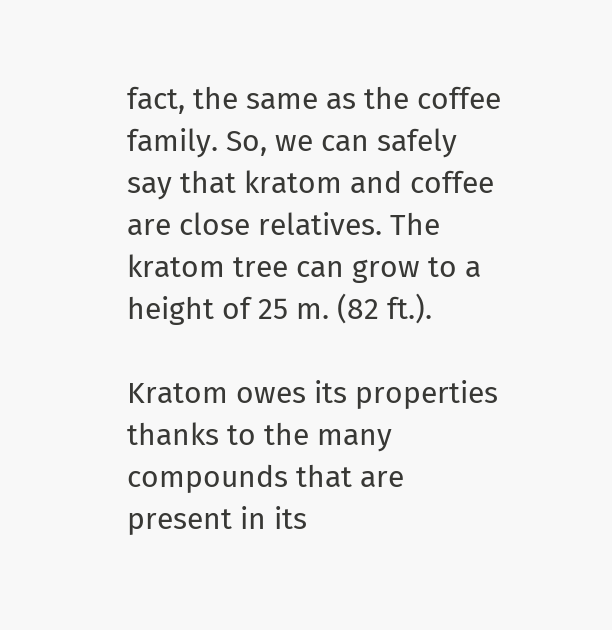fact, the same as the coffee family. So, we can safely say that kratom and coffee are close relatives. The kratom tree can grow to a height of 25 m. (82 ft.).

Kratom owes its properties thanks to the many compounds that are present in its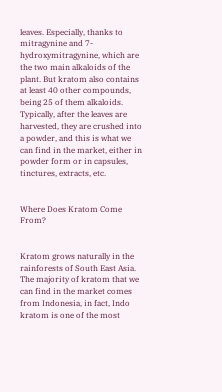leaves. Especially, thanks to mitragynine and 7-hydroxymitragynine, which are the two main alkaloids of the plant. But kratom also contains at least 40 other compounds, being 25 of them alkaloids. Typically, after the leaves are harvested, they are crushed into a powder, and this is what we can find in the market, either in powder form or in capsules, tinctures, extracts, etc.


Where Does Kratom Come From?


Kratom grows naturally in the rainforests of South East Asia. The majority of kratom that we can find in the market comes from Indonesia, in fact, Indo kratom is one of the most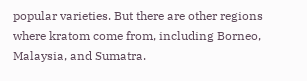popular varieties. But there are other regions where kratom come from, including Borneo, Malaysia, and Sumatra.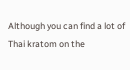Although you can find a lot of Thai kratom on the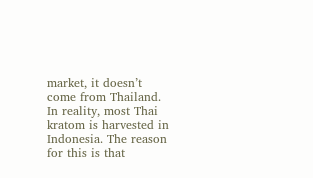market, it doesn’t come from Thailand. In reality, most Thai kratom is harvested in Indonesia. The reason for this is that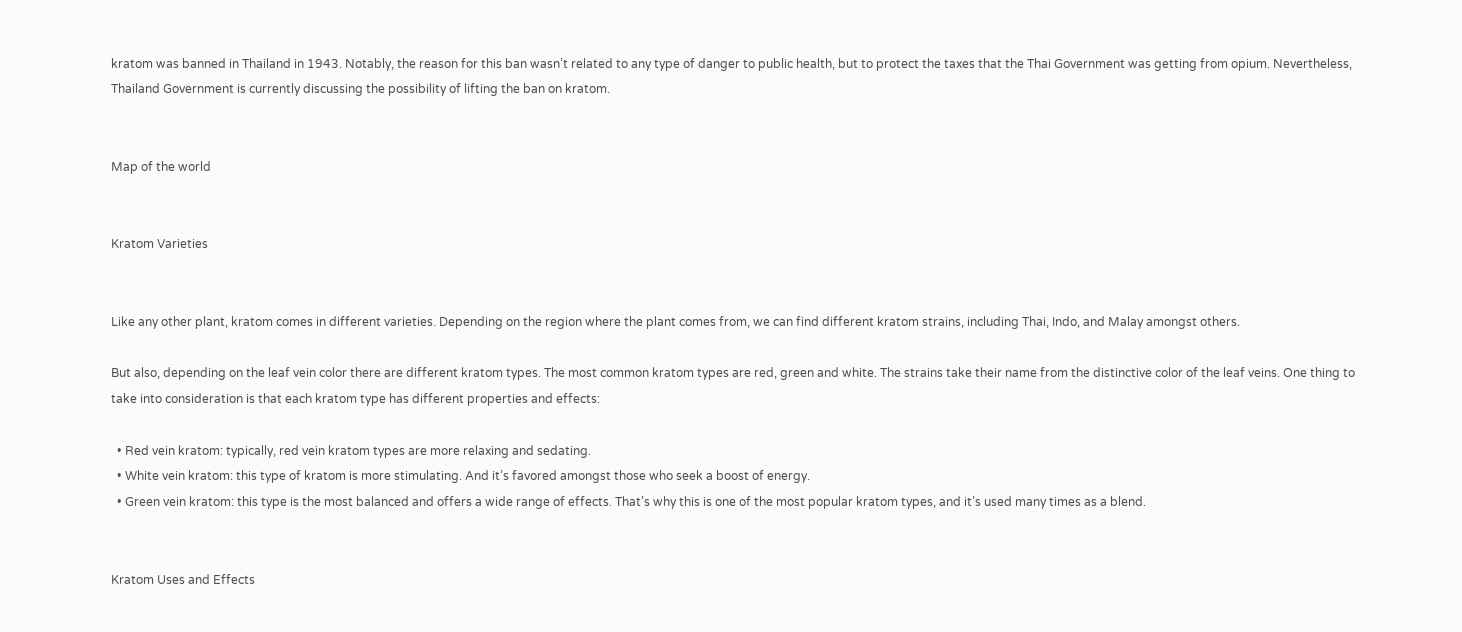kratom was banned in Thailand in 1943. Notably, the reason for this ban wasn’t related to any type of danger to public health, but to protect the taxes that the Thai Government was getting from opium. Nevertheless, Thailand Government is currently discussing the possibility of lifting the ban on kratom.


Map of the world


Kratom Varieties


Like any other plant, kratom comes in different varieties. Depending on the region where the plant comes from, we can find different kratom strains, including Thai, Indo, and Malay amongst others.

But also, depending on the leaf vein color there are different kratom types. The most common kratom types are red, green and white. The strains take their name from the distinctive color of the leaf veins. One thing to take into consideration is that each kratom type has different properties and effects:

  • Red vein kratom: typically, red vein kratom types are more relaxing and sedating.
  • White vein kratom: this type of kratom is more stimulating. And it’s favored amongst those who seek a boost of energy.
  • Green vein kratom: this type is the most balanced and offers a wide range of effects. That’s why this is one of the most popular kratom types, and it’s used many times as a blend.


Kratom Uses and Effects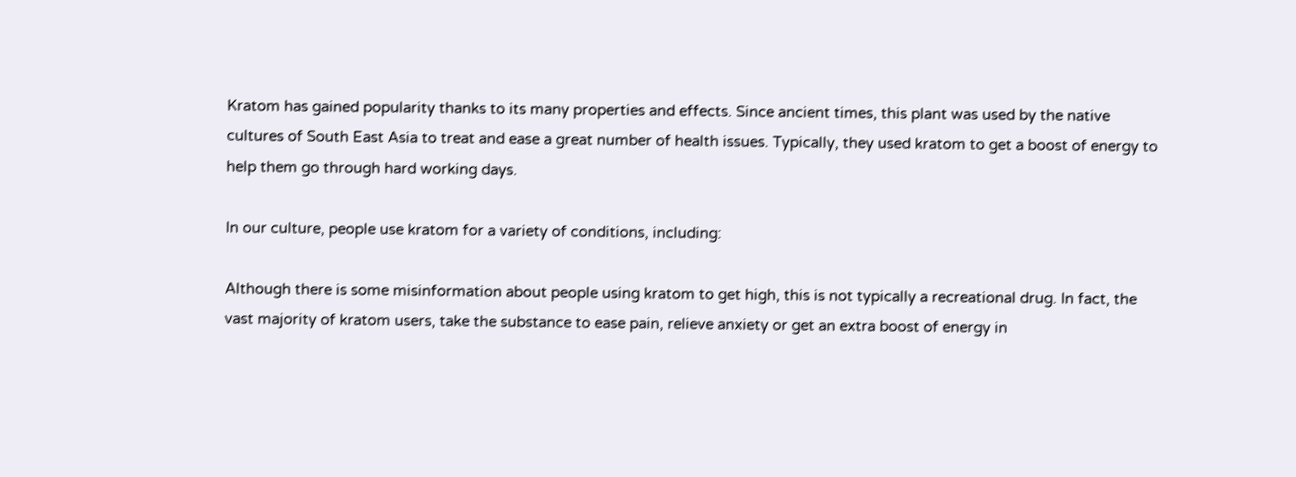Kratom has gained popularity thanks to its many properties and effects. Since ancient times, this plant was used by the native cultures of South East Asia to treat and ease a great number of health issues. Typically, they used kratom to get a boost of energy to help them go through hard working days.

In our culture, people use kratom for a variety of conditions, including:

Although there is some misinformation about people using kratom to get high, this is not typically a recreational drug. In fact, the vast majority of kratom users, take the substance to ease pain, relieve anxiety or get an extra boost of energy in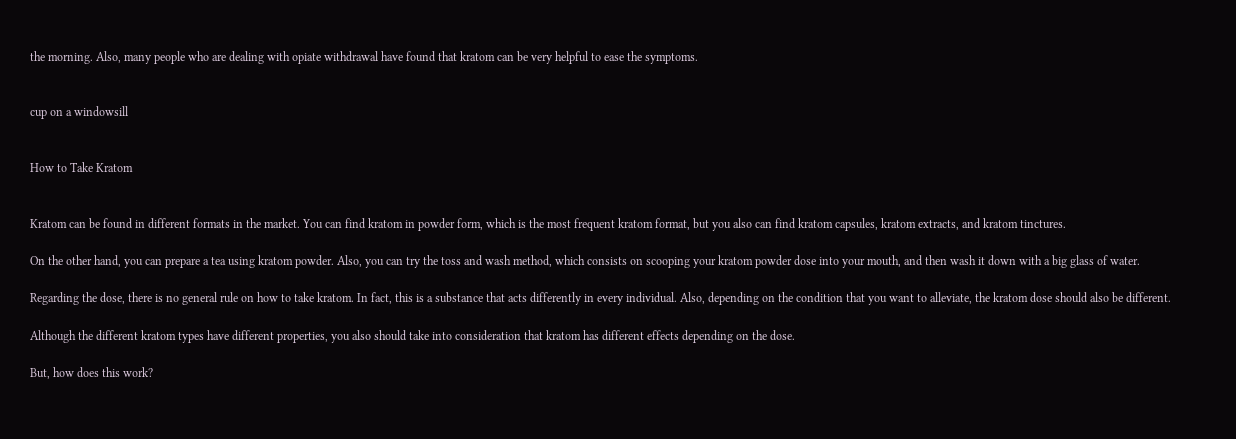the morning. Also, many people who are dealing with opiate withdrawal have found that kratom can be very helpful to ease the symptoms.


cup on a windowsill


How to Take Kratom


Kratom can be found in different formats in the market. You can find kratom in powder form, which is the most frequent kratom format, but you also can find kratom capsules, kratom extracts, and kratom tinctures.

On the other hand, you can prepare a tea using kratom powder. Also, you can try the toss and wash method, which consists on scooping your kratom powder dose into your mouth, and then wash it down with a big glass of water.

Regarding the dose, there is no general rule on how to take kratom. In fact, this is a substance that acts differently in every individual. Also, depending on the condition that you want to alleviate, the kratom dose should also be different.

Although the different kratom types have different properties, you also should take into consideration that kratom has different effects depending on the dose.

But, how does this work?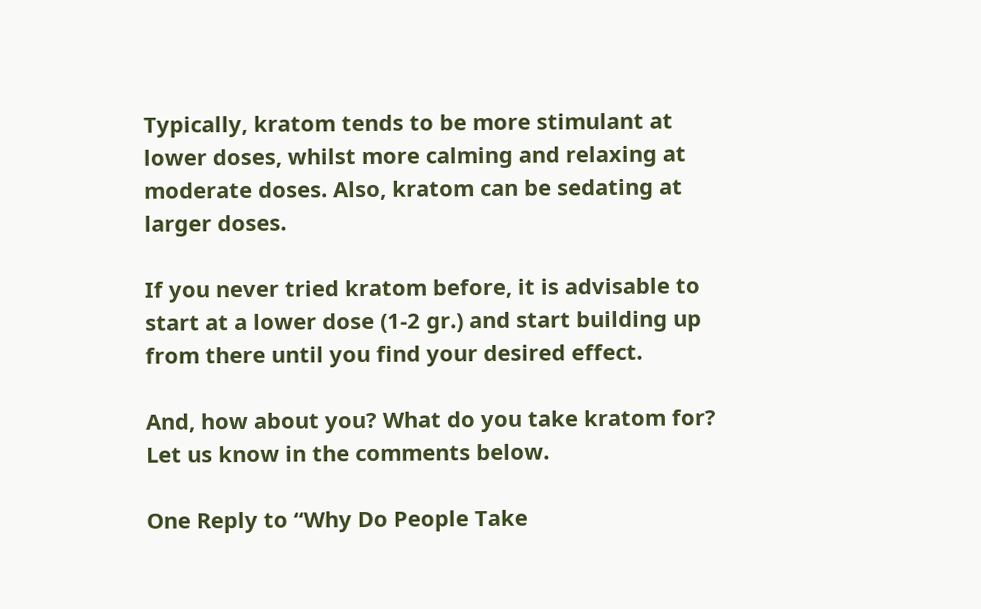Typically, kratom tends to be more stimulant at lower doses, whilst more calming and relaxing at moderate doses. Also, kratom can be sedating at larger doses.

If you never tried kratom before, it is advisable to start at a lower dose (1-2 gr.) and start building up from there until you find your desired effect.

And, how about you? What do you take kratom for? Let us know in the comments below.

One Reply to “Why Do People Take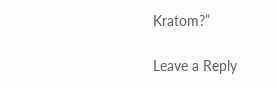Kratom?”

Leave a Reply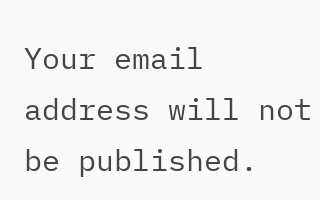Your email address will not be published.